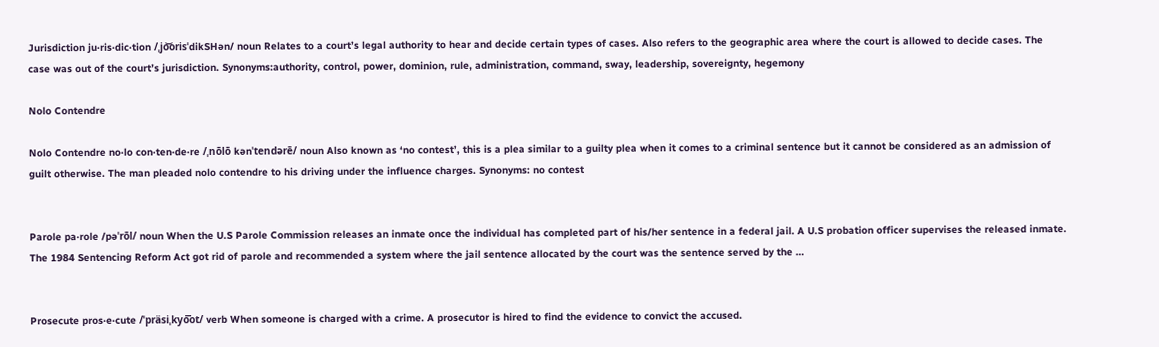Jurisdiction ju·ris·dic·tion /ˌjo͝orisˈdikSHən/ noun Relates to a court’s legal authority to hear and decide certain types of cases. Also refers to the geographic area where the court is allowed to decide cases. The case was out of the court’s jurisdiction. Synonyms:authority, control, power, dominion, rule, administration, command, sway, leadership, sovereignty, hegemony

Nolo Contendre

Nolo Contendre no·lo con·ten·de·re /ˌnōlō kənˈtendərē/ noun Also known as ‘no contest’, this is a plea similar to a guilty plea when it comes to a criminal sentence but it cannot be considered as an admission of guilt otherwise. The man pleaded nolo contendre to his driving under the influence charges. Synonyms: no contest


Parole pa·role /pəˈrōl/ noun When the U.S Parole Commission releases an inmate once the individual has completed part of his/her sentence in a federal jail. A U.S probation officer supervises the released inmate. The 1984 Sentencing Reform Act got rid of parole and recommended a system where the jail sentence allocated by the court was the sentence served by the …


Prosecute pros·e·cute /ˈpräsiˌkyo͞ot/ verb When someone is charged with a crime. A prosecutor is hired to find the evidence to convict the accused.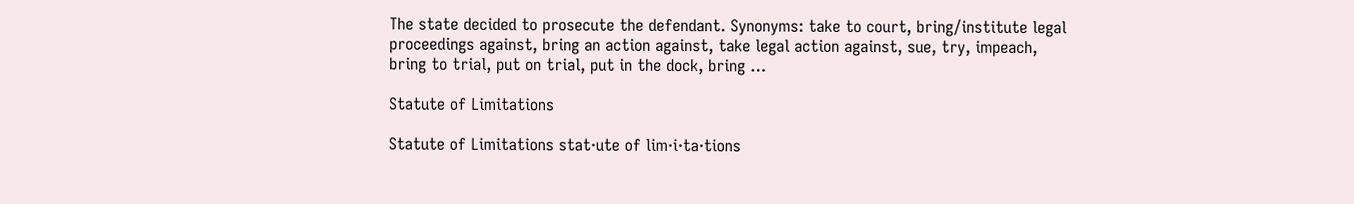The state decided to prosecute the defendant. Synonyms: take to court, bring/institute legal proceedings against, bring an action against, take legal action against, sue, try, impeach, bring to trial, put on trial, put in the dock, bring …

Statute of Limitations

Statute of Limitations stat·ute of lim·i·ta·tions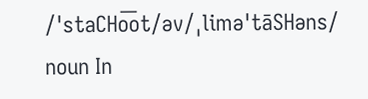/ˈstaCHo͞ot/əv/ˌliməˈtāSHəns/ noun In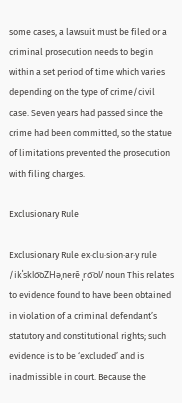some cases, a lawsuit must be filed or a criminal prosecution needs to begin within a set period of time which varies depending on the type of crime/civil case. Seven years had passed since the crime had been committed, so the statue of limitations prevented the prosecution with filing charges.

Exclusionary Rule

Exclusionary Rule ex·clu·sion·ar·y rule /ikˈsklo͞oZHəˌnerē ˌro͞ol/ noun This relates to evidence found to have been obtained in violation of a criminal defendant’s statutory and constitutional rights; such evidence is to be ‘excluded’ and is inadmissible in court. Because the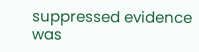suppressed evidence was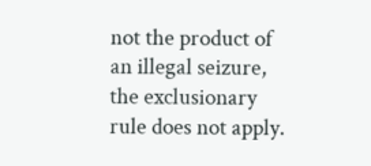not the product of an illegal seizure, the exclusionary rule does not apply.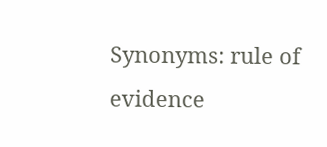Synonyms: rule of evidence